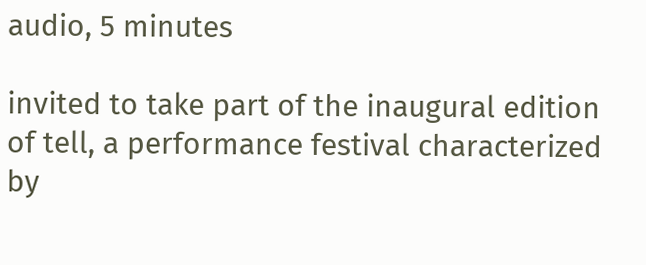audio, 5 minutes

invited to take part of the inaugural edition of tell, a performance festival characterized by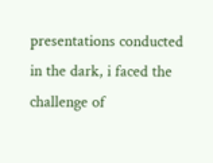presentations conducted in the dark, i faced the challenge of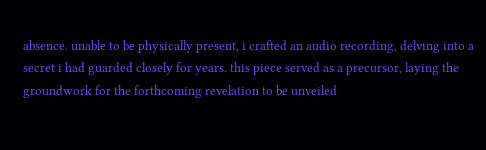absence. unable to be physically present, i crafted an audio recording, delving into a secret i had guarded closely for years. this piece served as a precursor, laying the groundwork for the forthcoming revelation to be unveiled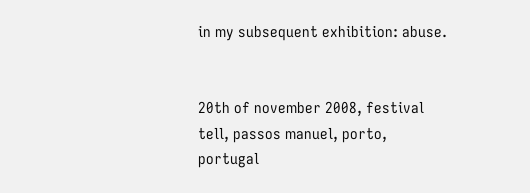in my subsequent exhibition: abuse.


20th of november 2008, festival tell, passos manuel, porto, portugal